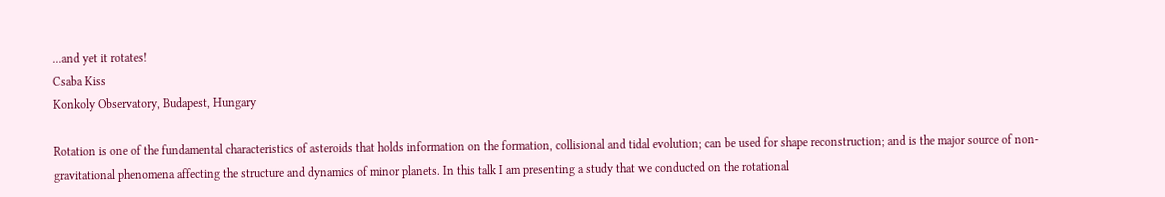...and yet it rotates!
Csaba Kiss
Konkoly Observatory, Budapest, Hungary

Rotation is one of the fundamental characteristics of asteroids that holds information on the formation, collisional and tidal evolution; can be used for shape reconstruction; and is the major source of non-gravitational phenomena affecting the structure and dynamics of minor planets. In this talk I am presenting a study that we conducted on the rotational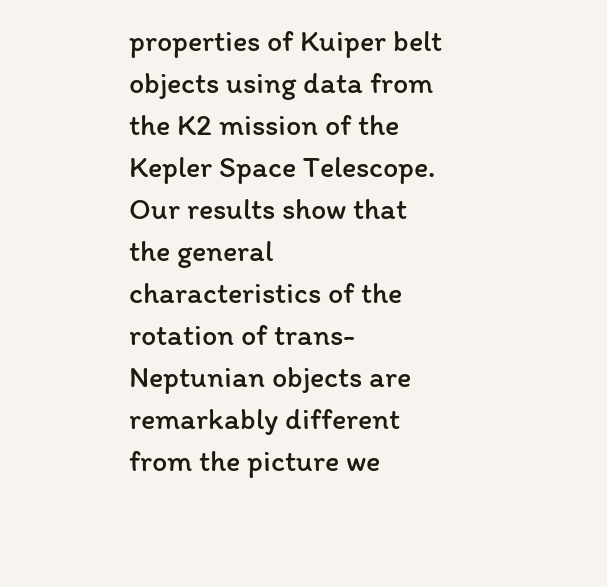properties of Kuiper belt objects using data from the K2 mission of the Kepler Space Telescope. Our results show that the general characteristics of the rotation of trans-Neptunian objects are remarkably different from the picture we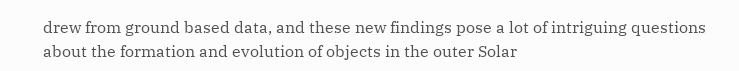drew from ground based data, and these new findings pose a lot of intriguing questions about the formation and evolution of objects in the outer Solar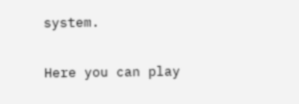system.

Here you can play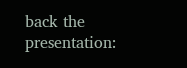back the presentation: